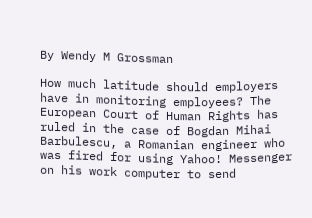By Wendy M Grossman

How much latitude should employers have in monitoring employees? The European Court of Human Rights has ruled in the case of Bogdan Mihai Barbulescu, a Romanian engineer who was fired for using Yahoo! Messenger on his work computer to send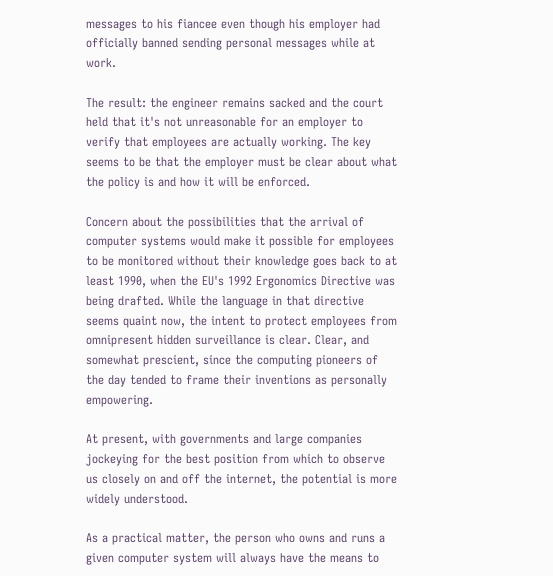messages to his fiancee even though his employer had officially banned sending personal messages while at work.

The result: the engineer remains sacked and the court held that it's not unreasonable for an employer to verify that employees are actually working. The key seems to be that the employer must be clear about what the policy is and how it will be enforced.

Concern about the possibilities that the arrival of computer systems would make it possible for employees to be monitored without their knowledge goes back to at least 1990, when the EU's 1992 Ergonomics Directive was being drafted. While the language in that directive seems quaint now, the intent to protect employees from omnipresent hidden surveillance is clear. Clear, and somewhat prescient, since the computing pioneers of the day tended to frame their inventions as personally empowering.

At present, with governments and large companies jockeying for the best position from which to observe us closely on and off the internet, the potential is more widely understood.

As a practical matter, the person who owns and runs a given computer system will always have the means to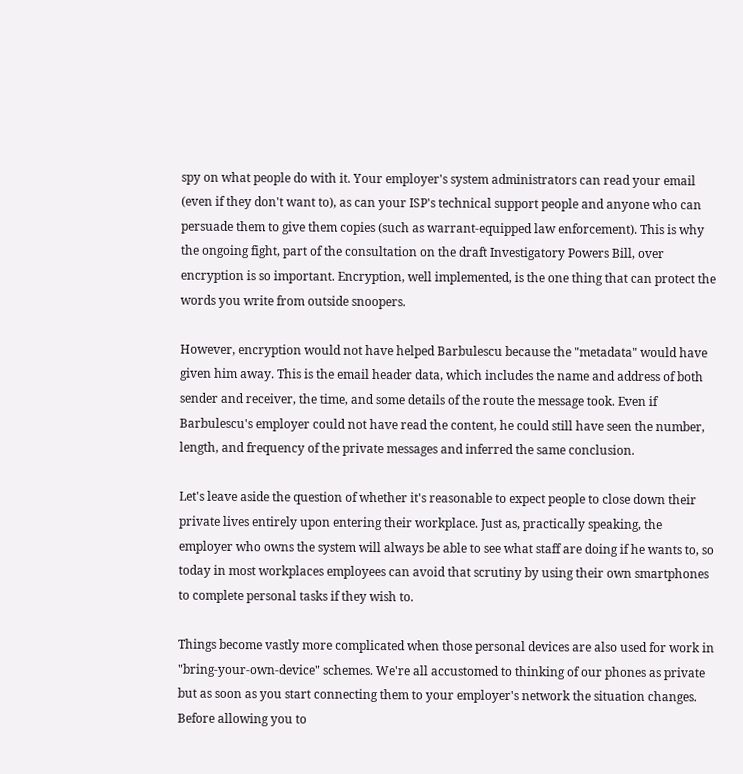spy on what people do with it. Your employer's system administrators can read your email (even if they don't want to), as can your ISP's technical support people and anyone who can persuade them to give them copies (such as warrant-equipped law enforcement). This is why the ongoing fight, part of the consultation on the draft Investigatory Powers Bill, over encryption is so important. Encryption, well implemented, is the one thing that can protect the words you write from outside snoopers.

However, encryption would not have helped Barbulescu because the "metadata" would have given him away. This is the email header data, which includes the name and address of both sender and receiver, the time, and some details of the route the message took. Even if Barbulescu's employer could not have read the content, he could still have seen the number, length, and frequency of the private messages and inferred the same conclusion.

Let's leave aside the question of whether it's reasonable to expect people to close down their private lives entirely upon entering their workplace. Just as, practically speaking, the employer who owns the system will always be able to see what staff are doing if he wants to, so today in most workplaces employees can avoid that scrutiny by using their own smartphones to complete personal tasks if they wish to.

Things become vastly more complicated when those personal devices are also used for work in "bring-your-own-device" schemes. We're all accustomed to thinking of our phones as private but as soon as you start connecting them to your employer's network the situation changes. Before allowing you to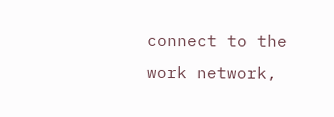connect to the work network,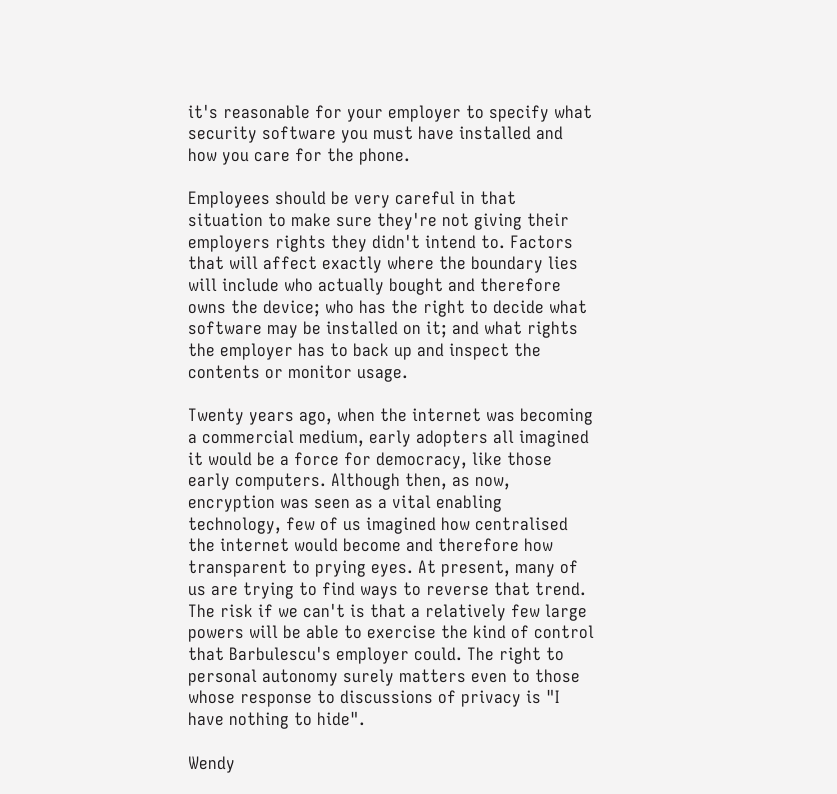it's reasonable for your employer to specify what security software you must have installed and how you care for the phone.

Employees should be very careful in that situation to make sure they're not giving their employers rights they didn't intend to. Factors that will affect exactly where the boundary lies will include who actually bought and therefore owns the device; who has the right to decide what software may be installed on it; and what rights the employer has to back up and inspect the contents or monitor usage.

Twenty years ago, when the internet was becoming a commercial medium, early adopters all imagined it would be a force for democracy, like those early computers. Although then, as now, encryption was seen as a vital enabling technology, few of us imagined how centralised the internet would become and therefore how transparent to prying eyes. At present, many of us are trying to find ways to reverse that trend. The risk if we can't is that a relatively few large powers will be able to exercise the kind of control that Barbulescu's employer could. The right to personal autonomy surely matters even to those whose response to discussions of privacy is "I have nothing to hide".

Wendy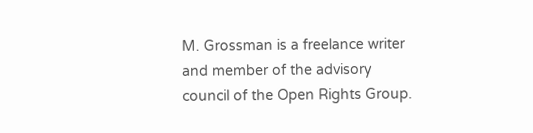M. Grossman is a freelance writer and member of the advisory council of the Open Rights Group.